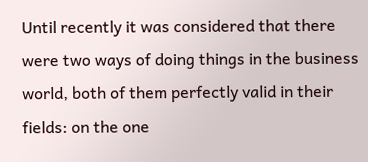Until recently it was considered that there were two ways of doing things in the business world, both of them perfectly valid in their fields: on the one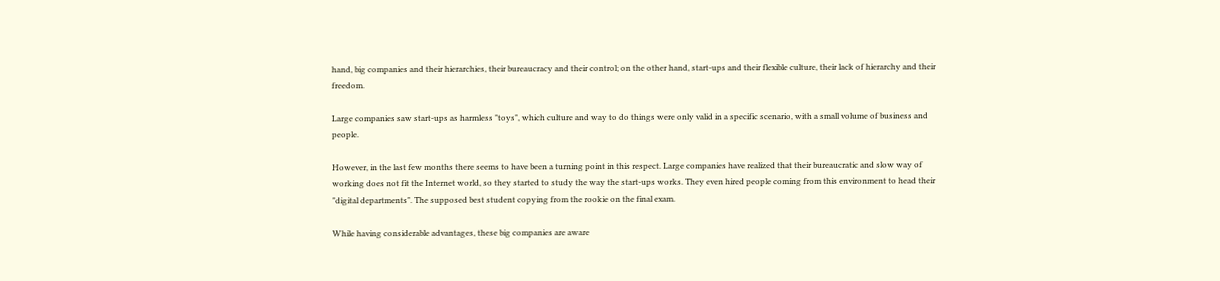hand, big companies and their hierarchies, their bureaucracy and their control; on the other hand, start-ups and their flexible culture, their lack of hierarchy and their freedom.

Large companies saw start-ups as harmless "toys", which culture and way to do things were only valid in a specific scenario, with a small volume of business and people.

However, in the last few months there seems to have been a turning point in this respect. Large companies have realized that their bureaucratic and slow way of working does not fit the Internet world, so they started to study the way the start-ups works. They even hired people coming from this environment to head their "digital departments". The supposed best student copying from the rookie on the final exam.

While having considerable advantages, these big companies are aware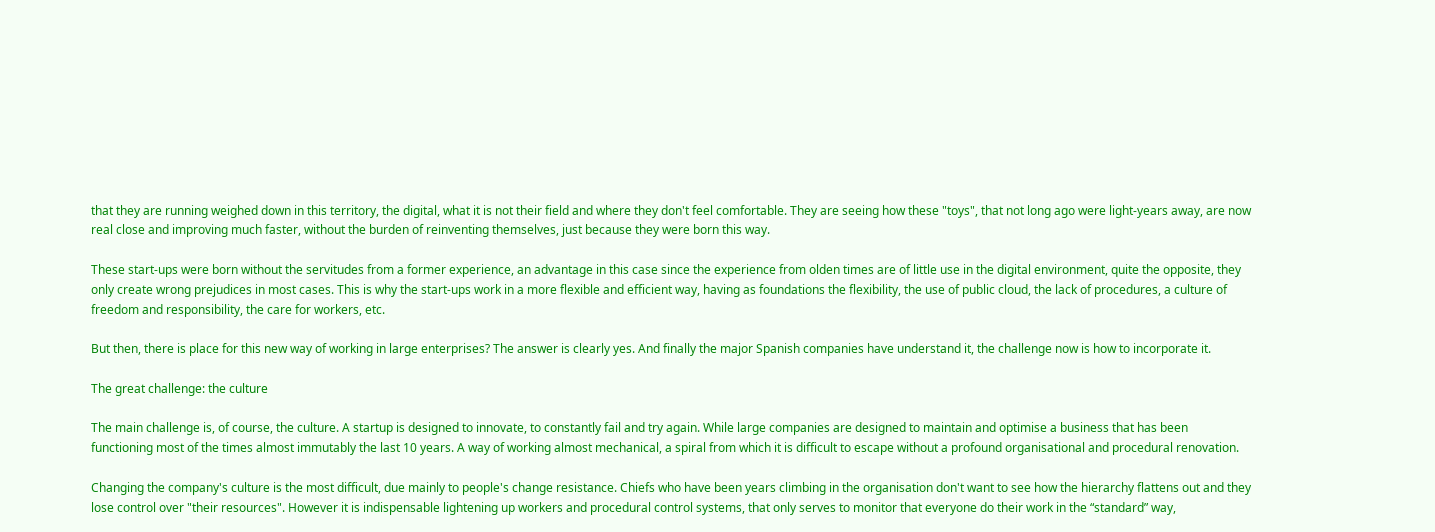that they are running weighed down in this territory, the digital, what it is not their field and where they don't feel comfortable. They are seeing how these "toys", that not long ago were light-years away, are now real close and improving much faster, without the burden of reinventing themselves, just because they were born this way.

These start-ups were born without the servitudes from a former experience, an advantage in this case since the experience from olden times are of little use in the digital environment, quite the opposite, they only create wrong prejudices in most cases. This is why the start-ups work in a more flexible and efficient way, having as foundations the flexibility, the use of public cloud, the lack of procedures, a culture of freedom and responsibility, the care for workers, etc.

But then, there is place for this new way of working in large enterprises? The answer is clearly yes. And finally the major Spanish companies have understand it, the challenge now is how to incorporate it.

The great challenge: the culture

The main challenge is, of course, the culture. A startup is designed to innovate, to constantly fail and try again. While large companies are designed to maintain and optimise a business that has been functioning most of the times almost immutably the last 10 years. A way of working almost mechanical, a spiral from which it is difficult to escape without a profound organisational and procedural renovation.

Changing the company's culture is the most difficult, due mainly to people's change resistance. Chiefs who have been years climbing in the organisation don't want to see how the hierarchy flattens out and they lose control over "their resources". However it is indispensable lightening up workers and procedural control systems, that only serves to monitor that everyone do their work in the “standard” way,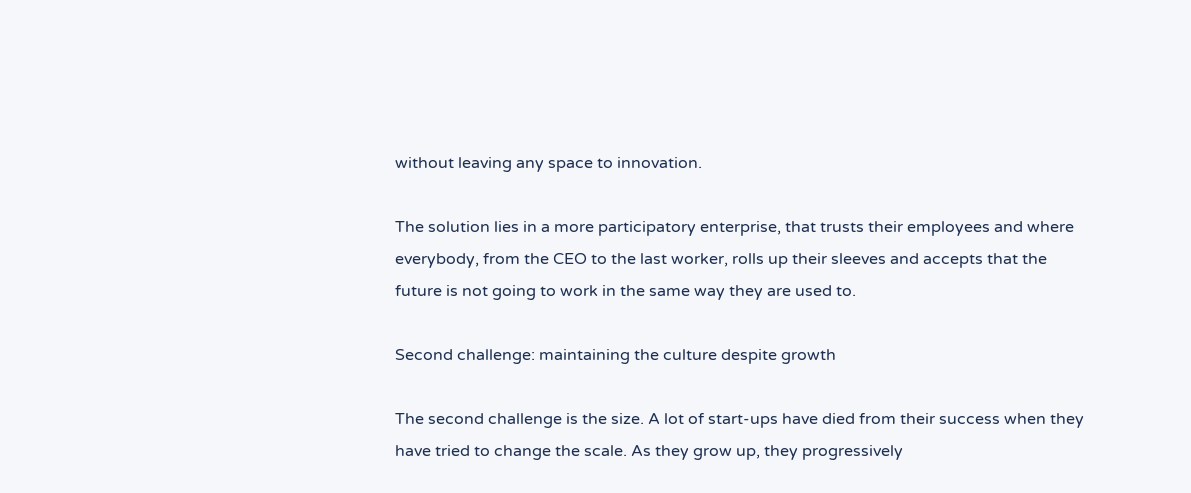without leaving any space to innovation.

The solution lies in a more participatory enterprise, that trusts their employees and where everybody, from the CEO to the last worker, rolls up their sleeves and accepts that the future is not going to work in the same way they are used to.

Second challenge: maintaining the culture despite growth

The second challenge is the size. A lot of start-ups have died from their success when they have tried to change the scale. As they grow up, they progressively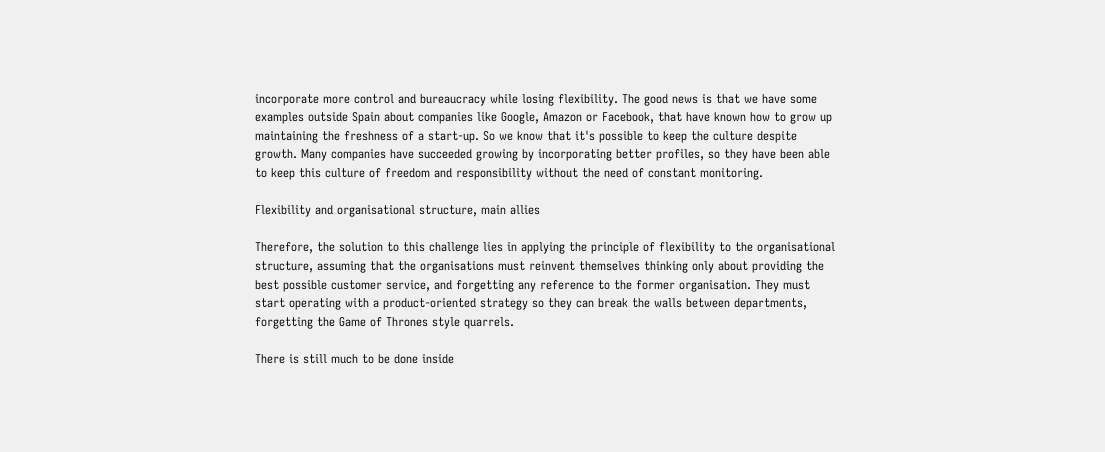incorporate more control and bureaucracy while losing flexibility. The good news is that we have some examples outside Spain about companies like Google, Amazon or Facebook, that have known how to grow up maintaining the freshness of a start-up. So we know that it's possible to keep the culture despite growth. Many companies have succeeded growing by incorporating better profiles, so they have been able to keep this culture of freedom and responsibility without the need of constant monitoring.

Flexibility and organisational structure, main allies

Therefore, the solution to this challenge lies in applying the principle of flexibility to the organisational structure, assuming that the organisations must reinvent themselves thinking only about providing the best possible customer service, and forgetting any reference to the former organisation. They must start operating with a product-oriented strategy so they can break the walls between departments, forgetting the Game of Thrones style quarrels.

There is still much to be done inside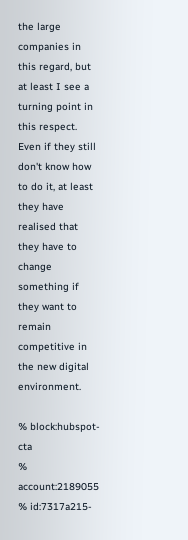the large companies in this regard, but at least I see a turning point in this respect. Even if they still don't know how to do it, at least they have realised that they have to change something if they want to remain competitive in the new digital environment.

% block:hubspot-cta
% account:2189055
% id:7317a215-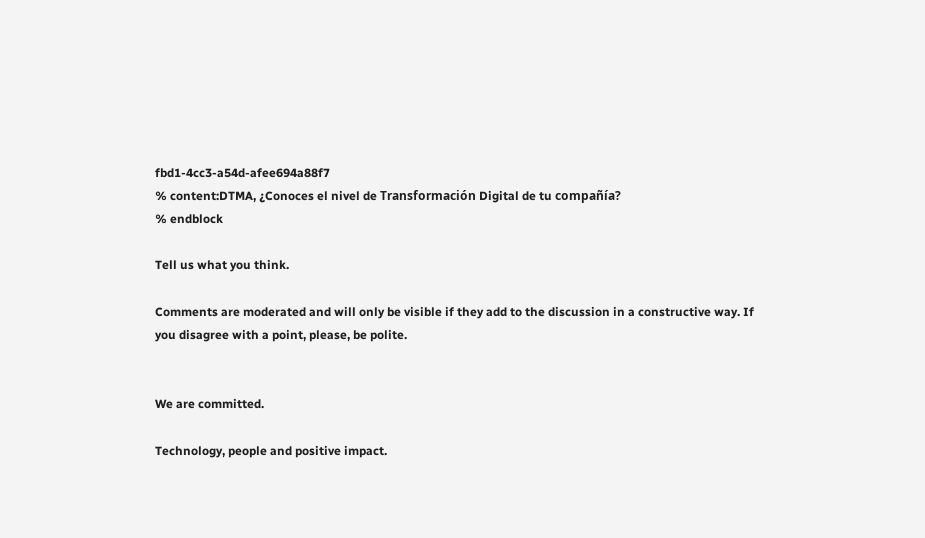fbd1-4cc3-a54d-afee694a88f7
% content:DTMA, ¿Conoces el nivel de Transformación Digital de tu compañía?
% endblock

Tell us what you think.

Comments are moderated and will only be visible if they add to the discussion in a constructive way. If you disagree with a point, please, be polite.


We are committed.

Technology, people and positive impact.